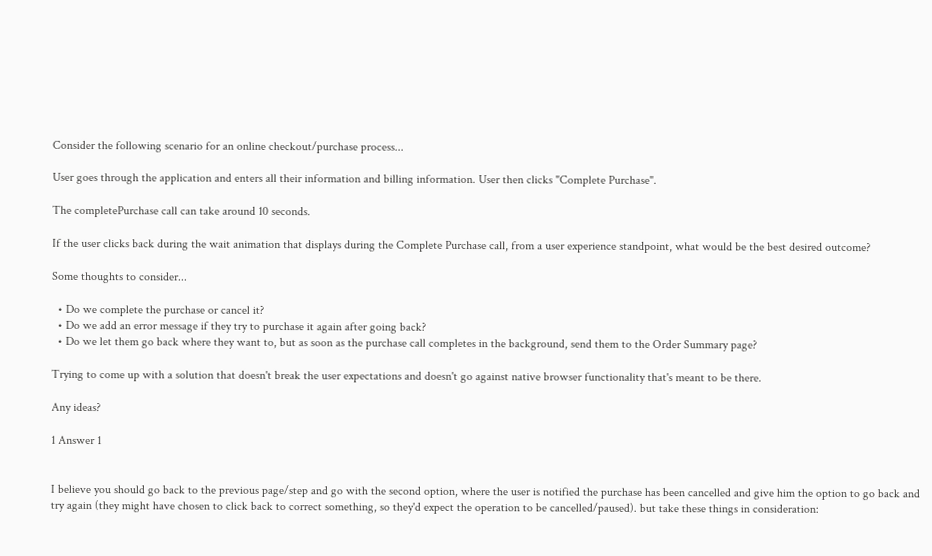Consider the following scenario for an online checkout/purchase process...

User goes through the application and enters all their information and billing information. User then clicks "Complete Purchase".

The completePurchase call can take around 10 seconds.

If the user clicks back during the wait animation that displays during the Complete Purchase call, from a user experience standpoint, what would be the best desired outcome?

Some thoughts to consider...

  • Do we complete the purchase or cancel it?
  • Do we add an error message if they try to purchase it again after going back?
  • Do we let them go back where they want to, but as soon as the purchase call completes in the background, send them to the Order Summary page?

Trying to come up with a solution that doesn't break the user expectations and doesn't go against native browser functionality that's meant to be there.

Any ideas?

1 Answer 1


I believe you should go back to the previous page/step and go with the second option, where the user is notified the purchase has been cancelled and give him the option to go back and try again (they might have chosen to click back to correct something, so they'd expect the operation to be cancelled/paused). but take these things in consideration: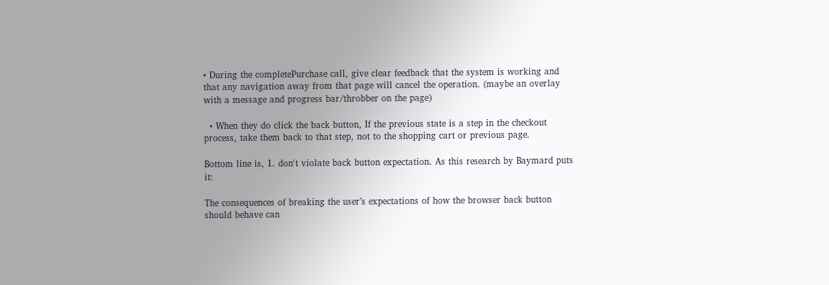• During the completePurchase call, give clear feedback that the system is working and that any navigation away from that page will cancel the operation. (maybe an overlay with a message and progress bar/throbber on the page)

  • When they do click the back button, If the previous state is a step in the checkout process, take them back to that step, not to the shopping cart or previous page.

Bottom line is, 1. don't violate back button expectation. As this research by Baymard puts it:

The consequences of breaking the user’s expectations of how the browser back button should behave can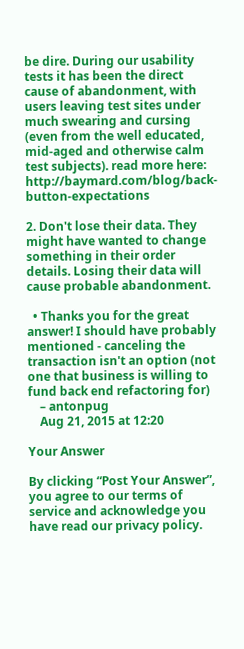be dire. During our usability tests it has been the direct cause of abandonment, with users leaving test sites under much swearing and cursing (even from the well educated, mid-aged and otherwise calm test subjects). read more here: http://baymard.com/blog/back-button-expectations

2. Don't lose their data. They might have wanted to change something in their order details. Losing their data will cause probable abandonment.

  • Thanks you for the great answer! I should have probably mentioned - canceling the transaction isn't an option (not one that business is willing to fund back end refactoring for)
    – antonpug
    Aug 21, 2015 at 12:20

Your Answer

By clicking “Post Your Answer”, you agree to our terms of service and acknowledge you have read our privacy policy.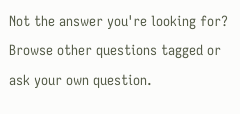Not the answer you're looking for? Browse other questions tagged or ask your own question.